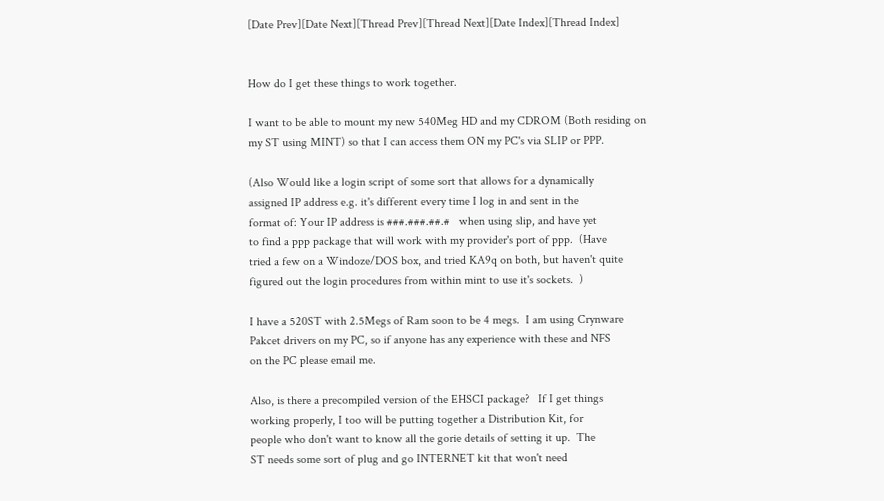[Date Prev][Date Next][Thread Prev][Thread Next][Date Index][Thread Index]


How do I get these things to work together.

I want to be able to mount my new 540Meg HD and my CDROM (Both residing on
my ST using MINT) so that I can access them ON my PC's via SLIP or PPP.

(Also Would like a login script of some sort that allows for a dynamically
assigned IP address e.g. it's different every time I log in and sent in the
format of: Your IP address is ###.###.##.#   when using slip, and have yet
to find a ppp package that will work with my provider's port of ppp.  (Have
tried a few on a Windoze/DOS box, and tried KA9q on both, but haven't quite
figured out the login procedures from within mint to use it's sockets.  )

I have a 520ST with 2.5Megs of Ram soon to be 4 megs.  I am using Crynware
Pakcet drivers on my PC, so if anyone has any experience with these and NFS
on the PC please email me.

Also, is there a precompiled version of the EHSCI package?   If I get things
working properly, I too will be putting together a Distribution Kit, for
people who don't want to know all the gorie details of setting it up.  The
ST needs some sort of plug and go INTERNET kit that won't need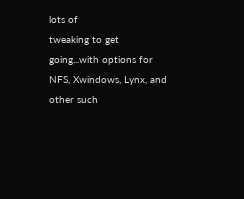lots of
tweaking to get going...with options for NFS, Xwindows, Lynx, and other such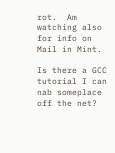rot.  Am watching also for info on Mail in Mint.

Is there a GCC tutorial I can nab someplace off the net?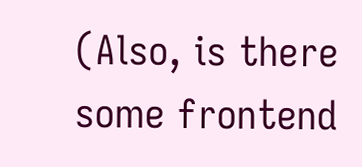(Also, is there some frontend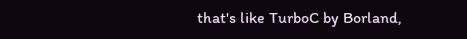that's like TurboC by Borland,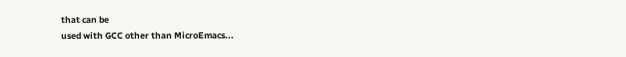that can be
used with GCC other than MicroEmacs...